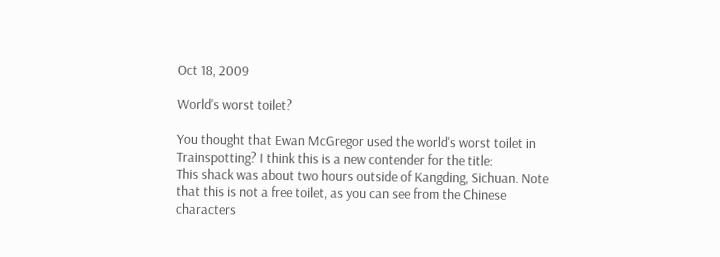Oct 18, 2009

World's worst toilet?

You thought that Ewan McGregor used the world's worst toilet in Trainspotting? I think this is a new contender for the title:
This shack was about two hours outside of Kangding, Sichuan. Note that this is not a free toilet, as you can see from the Chinese characters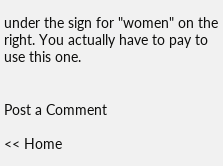under the sign for "women" on the right. You actually have to pay to use this one.


Post a Comment

<< Home